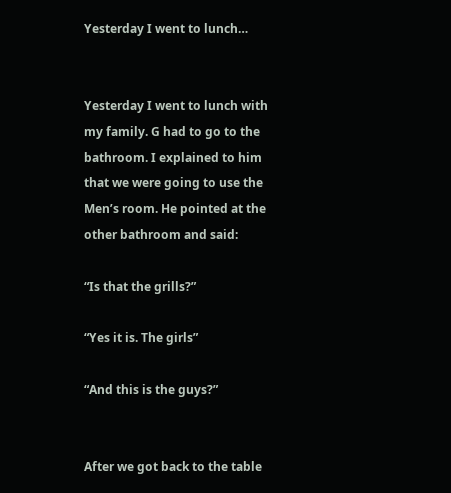Yesterday I went to lunch…


Yesterday I went to lunch with my family. G had to go to the bathroom. I explained to him that we were going to use the Men’s room. He pointed at the other bathroom and said:

“Is that the grills?”

“Yes it is. The girls”

“And this is the guys?”


After we got back to the table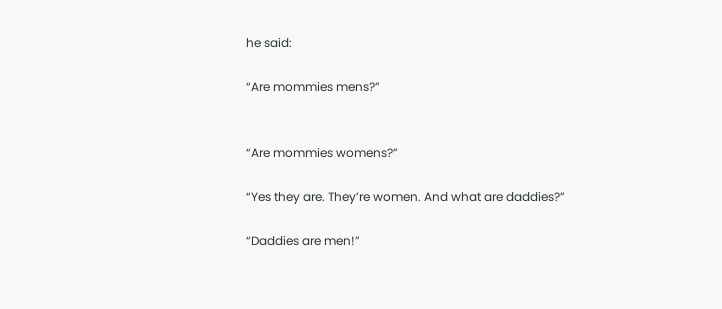he said:

“Are mommies mens?”


“Are mommies womens?”

“Yes they are. They’re women. And what are daddies?”

“Daddies are men!”